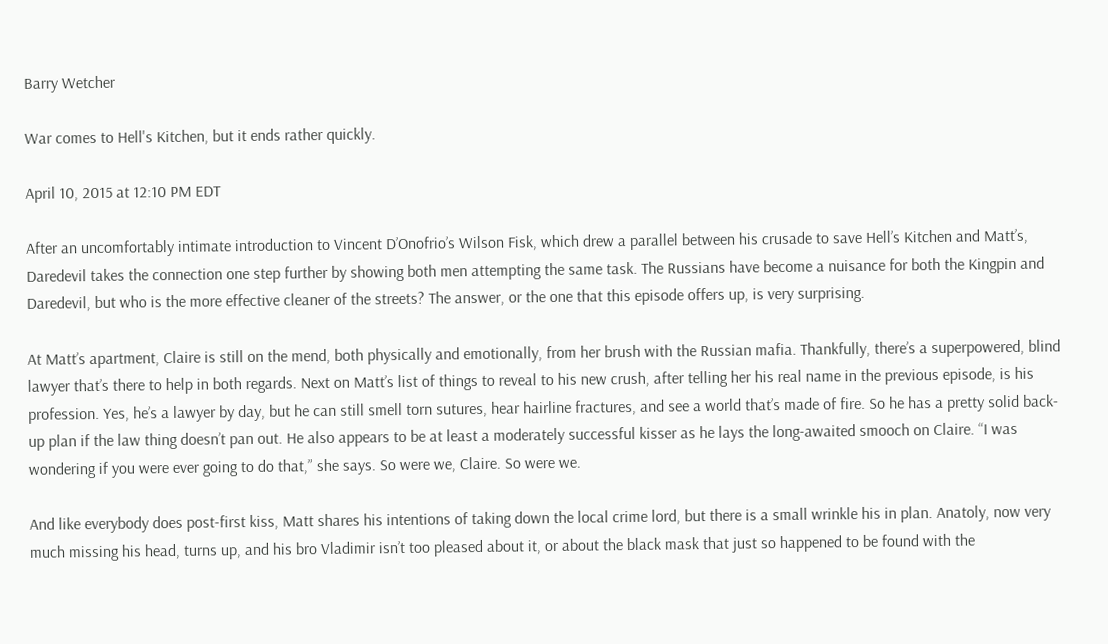Barry Wetcher

War comes to Hell's Kitchen, but it ends rather quickly.

April 10, 2015 at 12:10 PM EDT

After an uncomfortably intimate introduction to Vincent D’Onofrio’s Wilson Fisk, which drew a parallel between his crusade to save Hell’s Kitchen and Matt’s, Daredevil takes the connection one step further by showing both men attempting the same task. The Russians have become a nuisance for both the Kingpin and Daredevil, but who is the more effective cleaner of the streets? The answer, or the one that this episode offers up, is very surprising.

At Matt’s apartment, Claire is still on the mend, both physically and emotionally, from her brush with the Russian mafia. Thankfully, there’s a superpowered, blind lawyer that’s there to help in both regards. Next on Matt’s list of things to reveal to his new crush, after telling her his real name in the previous episode, is his profession. Yes, he’s a lawyer by day, but he can still smell torn sutures, hear hairline fractures, and see a world that’s made of fire. So he has a pretty solid back-up plan if the law thing doesn’t pan out. He also appears to be at least a moderately successful kisser as he lays the long-awaited smooch on Claire. “I was wondering if you were ever going to do that,” she says. So were we, Claire. So were we.

And like everybody does post-first kiss, Matt shares his intentions of taking down the local crime lord, but there is a small wrinkle his in plan. Anatoly, now very much missing his head, turns up, and his bro Vladimir isn’t too pleased about it, or about the black mask that just so happened to be found with the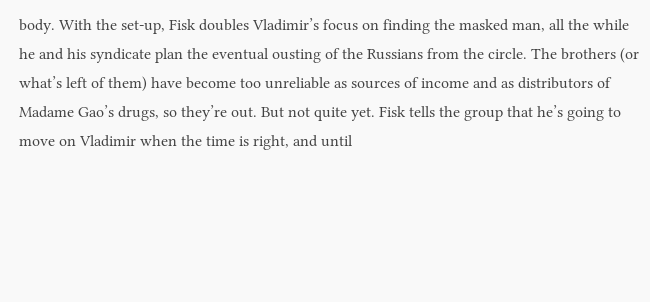body. With the set-up, Fisk doubles Vladimir’s focus on finding the masked man, all the while he and his syndicate plan the eventual ousting of the Russians from the circle. The brothers (or what’s left of them) have become too unreliable as sources of income and as distributors of Madame Gao’s drugs, so they’re out. But not quite yet. Fisk tells the group that he’s going to move on Vladimir when the time is right, and until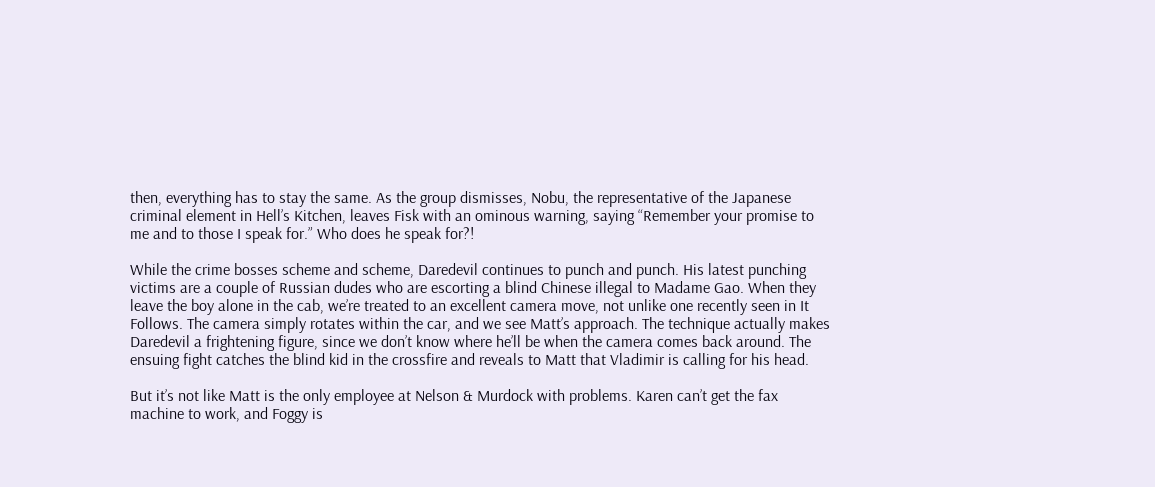then, everything has to stay the same. As the group dismisses, Nobu, the representative of the Japanese criminal element in Hell’s Kitchen, leaves Fisk with an ominous warning, saying “Remember your promise to me and to those I speak for.” Who does he speak for?!

While the crime bosses scheme and scheme, Daredevil continues to punch and punch. His latest punching victims are a couple of Russian dudes who are escorting a blind Chinese illegal to Madame Gao. When they leave the boy alone in the cab, we’re treated to an excellent camera move, not unlike one recently seen in It Follows. The camera simply rotates within the car, and we see Matt’s approach. The technique actually makes Daredevil a frightening figure, since we don’t know where he’ll be when the camera comes back around. The ensuing fight catches the blind kid in the crossfire and reveals to Matt that Vladimir is calling for his head.

But it’s not like Matt is the only employee at Nelson & Murdock with problems. Karen can’t get the fax machine to work, and Foggy is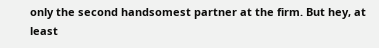only the second handsomest partner at the firm. But hey, at least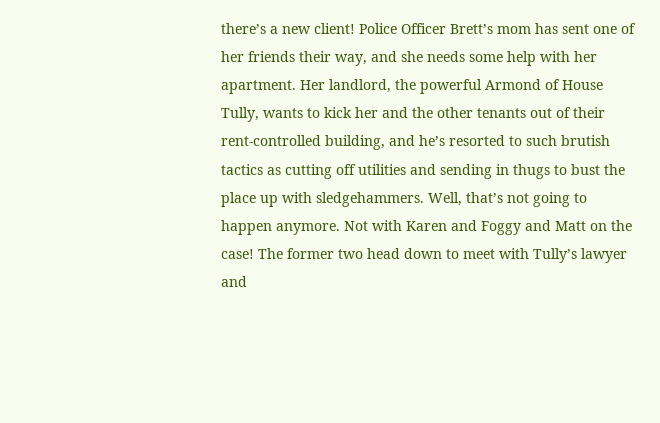there’s a new client! Police Officer Brett’s mom has sent one of her friends their way, and she needs some help with her apartment. Her landlord, the powerful Armond of House Tully, wants to kick her and the other tenants out of their rent-controlled building, and he’s resorted to such brutish tactics as cutting off utilities and sending in thugs to bust the place up with sledgehammers. Well, that’s not going to happen anymore. Not with Karen and Foggy and Matt on the case! The former two head down to meet with Tully’s lawyer and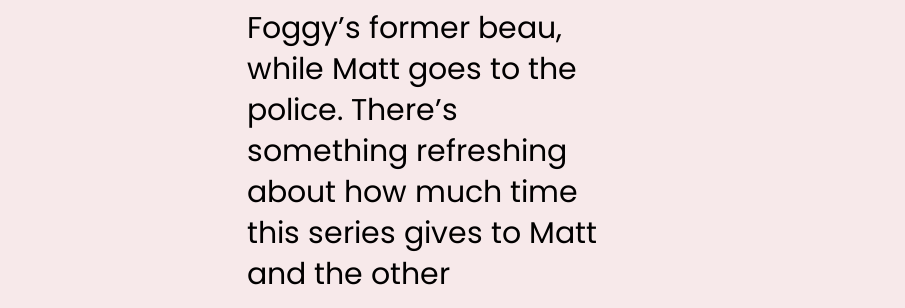Foggy’s former beau, while Matt goes to the police. There’s something refreshing about how much time this series gives to Matt and the other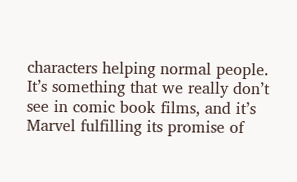characters helping normal people. It’s something that we really don’t see in comic book films, and it’s Marvel fulfilling its promise of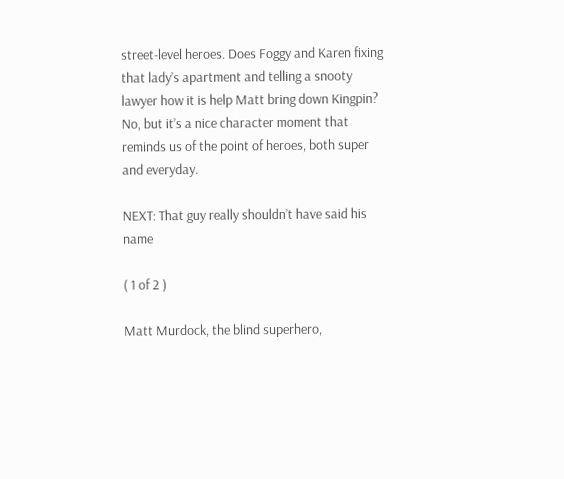street-level heroes. Does Foggy and Karen fixing that lady’s apartment and telling a snooty lawyer how it is help Matt bring down Kingpin? No, but it’s a nice character moment that reminds us of the point of heroes, both super and everyday.

NEXT: That guy really shouldn’t have said his name

( 1 of 2 )

Matt Murdock, the blind superhero,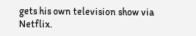gets his own television show via Netflix.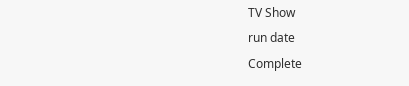TV Show
run date
Complete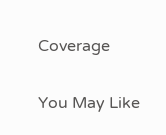Coverage

You May Like